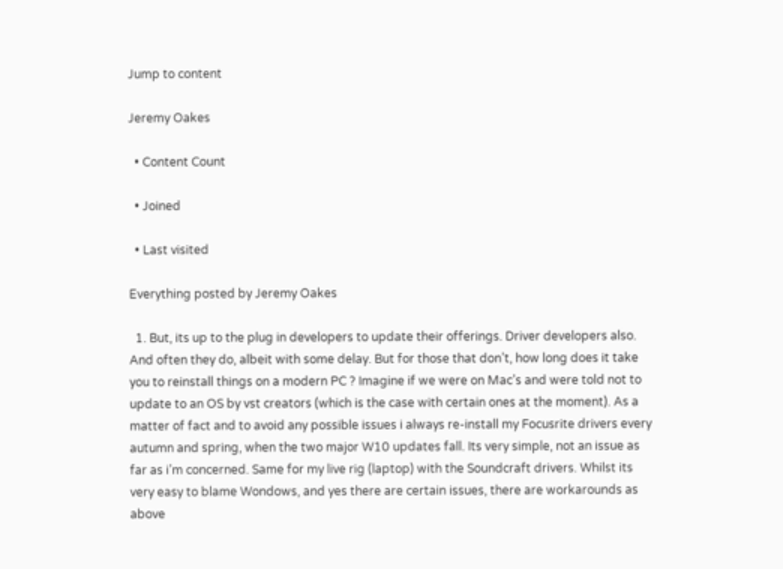Jump to content

Jeremy Oakes

  • Content Count

  • Joined

  • Last visited

Everything posted by Jeremy Oakes

  1. But, its up to the plug in developers to update their offerings. Driver developers also. And often they do, albeit with some delay. But for those that don’t, how long does it take you to reinstall things on a modern PC ? Imagine if we were on Mac’s and were told not to update to an OS by vst creators (which is the case with certain ones at the moment). As a matter of fact and to avoid any possible issues i always re-install my Focusrite drivers every autumn and spring, when the two major W10 updates fall. Its very simple, not an issue as far as i’m concerned. Same for my live rig (laptop) with the Soundcraft drivers. Whilst its very easy to blame Wondows, and yes there are certain issues, there are workarounds as above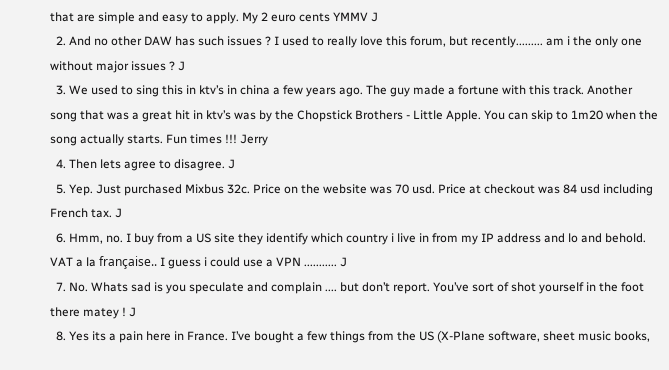that are simple and easy to apply. My 2 euro cents YMMV J
  2. And no other DAW has such issues ? I used to really love this forum, but recently......... am i the only one without major issues ? J
  3. We used to sing this in ktv’s in china a few years ago. The guy made a fortune with this track. Another song that was a great hit in ktv’s was by the Chopstick Brothers - Little Apple. You can skip to 1m20 when the song actually starts. Fun times !!! Jerry
  4. Then lets agree to disagree. J
  5. Yep. Just purchased Mixbus 32c. Price on the website was 70 usd. Price at checkout was 84 usd including French tax. J
  6. Hmm, no. I buy from a US site they identify which country i live in from my IP address and lo and behold. VAT a la française.. I guess i could use a VPN ........... J
  7. No. Whats sad is you speculate and complain .... but don’t report. You’ve sort of shot yourself in the foot there matey ! J
  8. Yes its a pain here in France. I’ve bought a few things from the US (X-Plane software, sheet music books,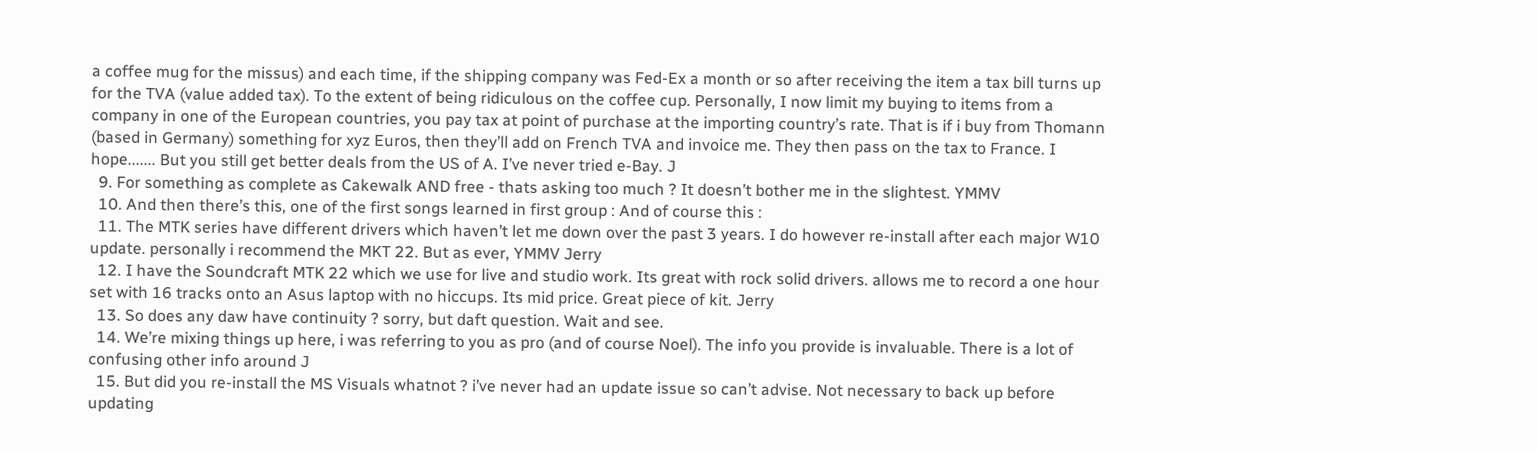a coffee mug for the missus) and each time, if the shipping company was Fed-Ex a month or so after receiving the item a tax bill turns up for the TVA (value added tax). To the extent of being ridiculous on the coffee cup. Personally, I now limit my buying to items from a company in one of the European countries, you pay tax at point of purchase at the importing country’s rate. That is if i buy from Thomann (based in Germany) something for xyz Euros, then they’ll add on French TVA and invoice me. They then pass on the tax to France. I hope....... But you still get better deals from the US of A. I’ve never tried e-Bay. J
  9. For something as complete as Cakewalk AND free - thats asking too much ? It doesn’t bother me in the slightest. YMMV
  10. And then there’s this, one of the first songs learned in first group : And of course this :
  11. The MTK series have different drivers which haven’t let me down over the past 3 years. I do however re-install after each major W10 update. personally i recommend the MKT 22. But as ever, YMMV Jerry
  12. I have the Soundcraft MTK 22 which we use for live and studio work. Its great with rock solid drivers. allows me to record a one hour set with 16 tracks onto an Asus laptop with no hiccups. Its mid price. Great piece of kit. Jerry
  13. So does any daw have continuity ? sorry, but daft question. Wait and see.
  14. We’re mixing things up here, i was referring to you as pro (and of course Noel). The info you provide is invaluable. There is a lot of confusing other info around J
  15. But did you re-install the MS Visuals whatnot ? i’ve never had an update issue so can’t advise. Not necessary to back up before updating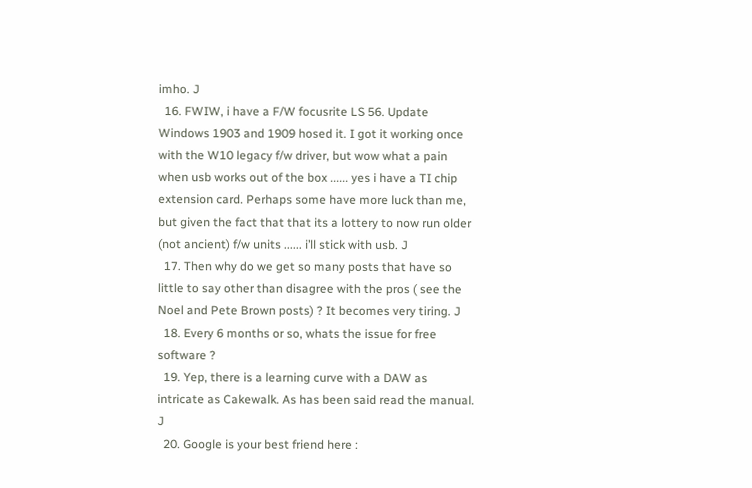imho. J
  16. FWIW, i have a F/W focusrite LS 56. Update Windows 1903 and 1909 hosed it. I got it working once with the W10 legacy f/w driver, but wow what a pain when usb works out of the box ...... yes i have a TI chip extension card. Perhaps some have more luck than me, but given the fact that that its a lottery to now run older (not ancient) f/w units ...... i’ll stick with usb. J
  17. Then why do we get so many posts that have so little to say other than disagree with the pros ( see the Noel and Pete Brown posts) ? It becomes very tiring. J
  18. Every 6 months or so, whats the issue for free software ?
  19. Yep, there is a learning curve with a DAW as intricate as Cakewalk. As has been said read the manual. J
  20. Google is your best friend here :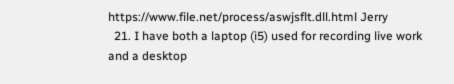https://www.file.net/process/aswjsflt.dll.html Jerry
  21. I have both a laptop (i5) used for recording live work and a desktop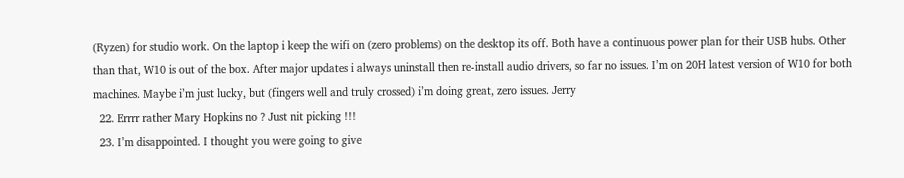(Ryzen) for studio work. On the laptop i keep the wifi on (zero problems) on the desktop its off. Both have a continuous power plan for their USB hubs. Other than that, W10 is out of the box. After major updates i always uninstall then re-install audio drivers, so far no issues. I’m on 20H latest version of W10 for both machines. Maybe i’m just lucky, but (fingers well and truly crossed) i’m doing great, zero issues. Jerry
  22. Errrr rather Mary Hopkins no ? Just nit picking !!!
  23. I’m disappointed. I thought you were going to give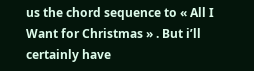us the chord sequence to « All I Want for Christmas » . But i’ll certainly have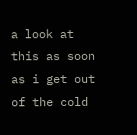a look at this as soon as i get out of the cold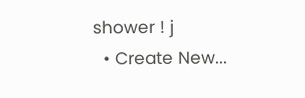shower ! j
  • Create New...